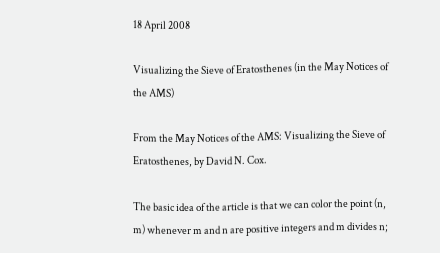18 April 2008

Visualizing the Sieve of Eratosthenes (in the May Notices of the AMS)

From the May Notices of the AMS: Visualizing the Sieve of Eratosthenes, by David N. Cox.

The basic idea of the article is that we can color the point (n, m) whenever m and n are positive integers and m divides n;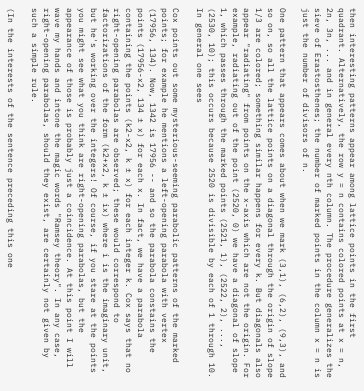then interesting patterns appear among lattice points in the first quadrant. Alternatively, the row y = n contains colored points at x = n, 2n, 3n, ... and in general every nth column. The procedure generalizes the sieve of Erastosthenes; the number of marked points in the column x = n is just the number of divisors of n.

One pattern that appears comes about when we mark (3,1), (6,2), (9,3), and so on, so all the lattice points on a diagonal through the origin of slope 1/3 are colored; something similar happens for every k. But diagonals also appear "radiating" from points on the x-axis which are not the origin. For example, radiating out of the point (2520, 0) we have a diagonal of slope 1, which passes through the marked points (2521, 1), (2522, 2), ..., (2530, 10); this occurs because 2520 is divisible by each of 1 through 10. In general one sees

Cox points out some mysterious-seeming parabolic patterns of the marked points; for example he mentions a left-opening parabola with vertex (17956, 134). Now, 1342 is 17956 -- and so the parabola constains the points (17956-x2, 134 ± x) for each x. In fact, we have a parabola containing the points (k2-x2, k ± x) for each integer k. Cox says that no right-opening parabolas are observed; these would correspond to factorizations of the form (k2+x2, k ± ix) where i is the imaginary unit, but he's working over the integers! Of course, if you stare at the points you might see what you think are right-opening parabolas, but the appearance of those is probably just a coincidence. At this point I will wave my hands and intone the magic words "Ramsey theory". In any case, right-opening parabolas, should they exist, are certainly not given by such a simple rule.

(In the interests of the sentence preceding this one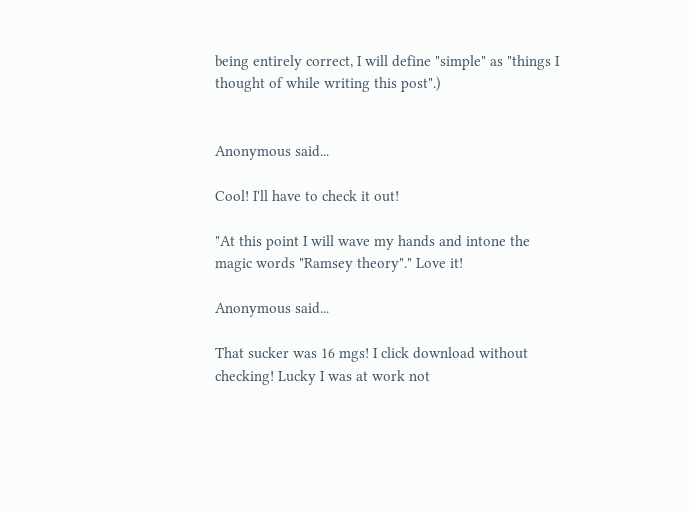being entirely correct, I will define "simple" as "things I thought of while writing this post".)


Anonymous said...

Cool! I'll have to check it out!

"At this point I will wave my hands and intone the magic words "Ramsey theory"." Love it!

Anonymous said...

That sucker was 16 mgs! I click download without checking! Lucky I was at work not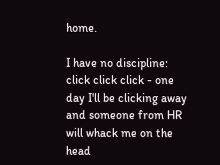home.

I have no discipline: click click click - one day I'll be clicking away and someone from HR will whack me on the head